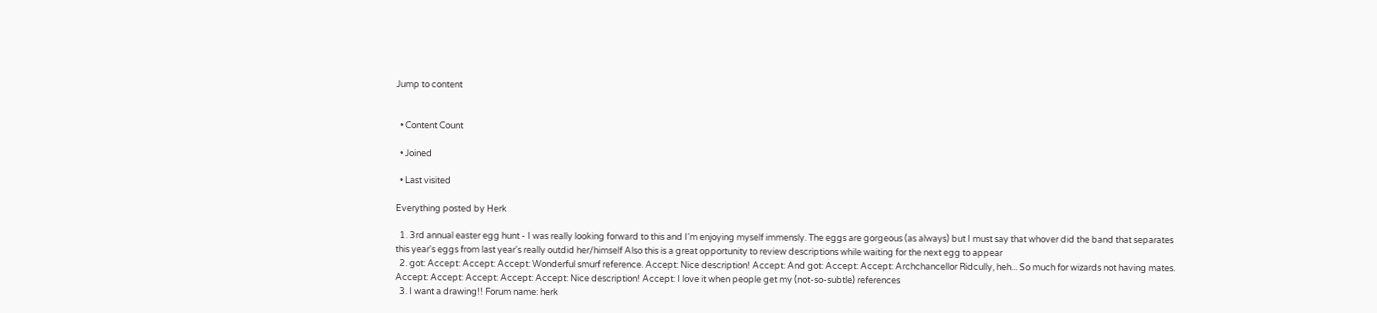Jump to content


  • Content Count

  • Joined

  • Last visited

Everything posted by Herk

  1. 3rd annual easter egg hunt - I was really looking forward to this and I'm enjoying myself immensly. The eggs are gorgeous (as always) but I must say that whover did the band that separates this year's eggs from last year's really outdid her/himself Also this is a great opportunity to review descriptions while waiting for the next egg to appear
  2. got: Accept: Accept: Accept: Wonderful smurf reference. Accept: Nice description! Accept: And got: Accept: Accept: Archchancellor Ridcully, heh... So much for wizards not having mates. Accept: Accept: Accept: Accept: Accept: Nice description! Accept: I love it when people get my (not-so-subtle) references
  3. I want a drawing!! Forum name: herk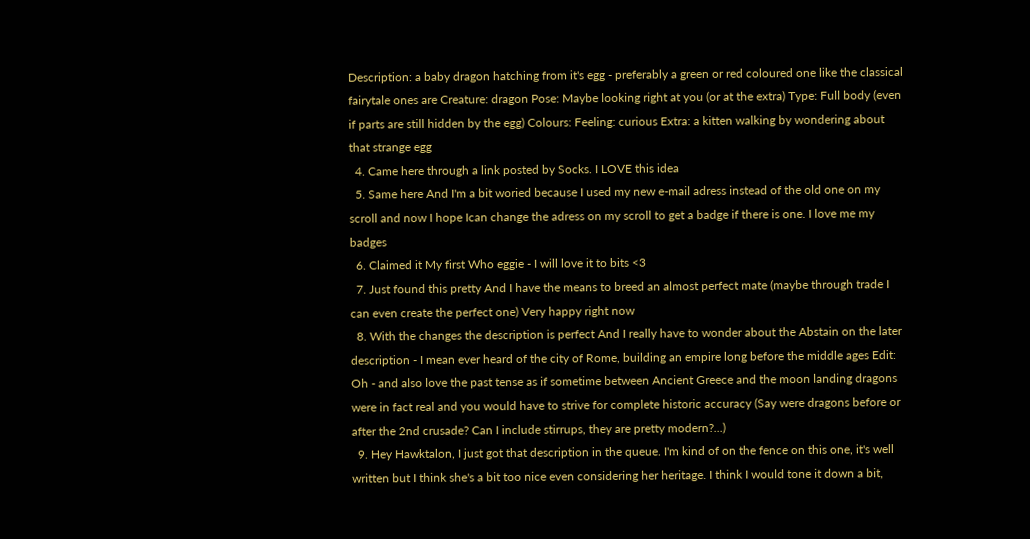Description: a baby dragon hatching from it's egg - preferably a green or red coloured one like the classical fairytale ones are Creature: dragon Pose: Maybe looking right at you (or at the extra) Type: Full body (even if parts are still hidden by the egg) Colours: Feeling: curious Extra: a kitten walking by wondering about that strange egg
  4. Came here through a link posted by Socks. I LOVE this idea
  5. Same here And I'm a bit woried because I used my new e-mail adress instead of the old one on my scroll and now I hope Ican change the adress on my scroll to get a badge if there is one. I love me my badges
  6. Claimed it My first Who eggie - I will love it to bits <3
  7. Just found this pretty And I have the means to breed an almost perfect mate (maybe through trade I can even create the perfect one) Very happy right now
  8. With the changes the description is perfect And I really have to wonder about the Abstain on the later description - I mean ever heard of the city of Rome, building an empire long before the middle ages Edit: Oh - and also love the past tense as if sometime between Ancient Greece and the moon landing dragons were in fact real and you would have to strive for complete historic accuracy (Say were dragons before or after the 2nd crusade? Can I include stirrups, they are pretty modern?...)
  9. Hey Hawktalon, I just got that description in the queue. I'm kind of on the fence on this one, it's well written but I think she's a bit too nice even considering her heritage. I think I would tone it down a bit,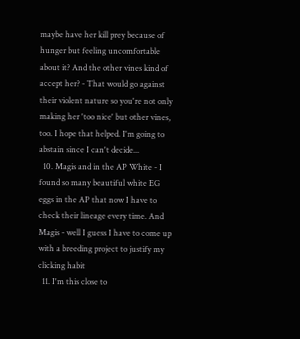maybe have her kill prey because of hunger but feeling uncomfortable about it? And the other vines kind of accept her? - That would go against their violent nature so you're not only making her 'too nice' but other vines, too. I hope that helped. I'm going to abstain since I can't decide...
  10. Magis and in the AP White - I found so many beautiful white EG eggs in the AP that now I have to check their lineage every time. And Magis - well I guess I have to come up with a breeding project to justify my clicking habit
  11. I'm this close to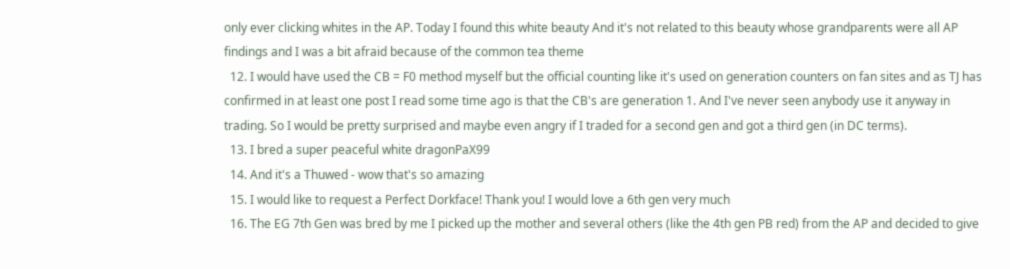only ever clicking whites in the AP. Today I found this white beauty And it's not related to this beauty whose grandparents were all AP findings and I was a bit afraid because of the common tea theme
  12. I would have used the CB = F0 method myself but the official counting like it's used on generation counters on fan sites and as TJ has confirmed in at least one post I read some time ago is that the CB's are generation 1. And I've never seen anybody use it anyway in trading. So I would be pretty surprised and maybe even angry if I traded for a second gen and got a third gen (in DC terms).
  13. I bred a super peaceful white dragonPaX99
  14. And it's a Thuwed - wow that's so amazing
  15. I would like to request a Perfect Dorkface! Thank you! I would love a 6th gen very much
  16. The EG 7th Gen was bred by me I picked up the mother and several others (like the 4th gen PB red) from the AP and decided to give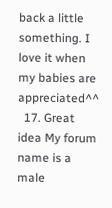back a little something. I love it when my babies are appreciated^^
  17. Great idea My forum name is a male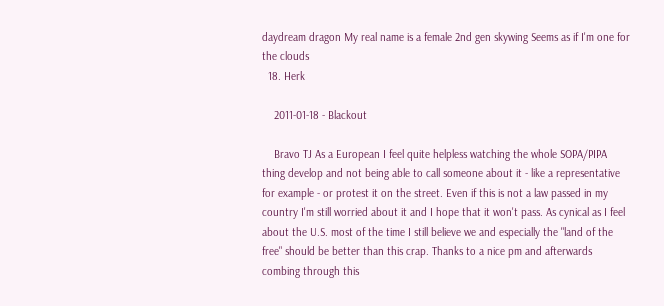daydream dragon My real name is a female 2nd gen skywing Seems as if I'm one for the clouds
  18. Herk

    2011-01-18 - Blackout

    Bravo TJ As a European I feel quite helpless watching the whole SOPA/PIPA thing develop and not being able to call someone about it - like a representative for example - or protest it on the street. Even if this is not a law passed in my country I'm still worried about it and I hope that it won't pass. As cynical as I feel about the U.S. most of the time I still believe we and especially the "land of the free" should be better than this crap. Thanks to a nice pm and afterwards combing through this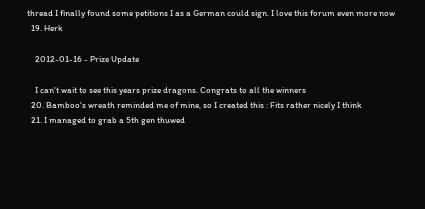thread I finally found some petitions I as a German could sign. I love this forum even more now
  19. Herk

    2012-01-16 - Prize Update

    I can't wait to see this years prize dragons. Congrats to all the winners
  20. Bamboo's wreath reminded me of mine, so I created this : Fits rather nicely I think
  21. I managed to grab a 5th gen thuwed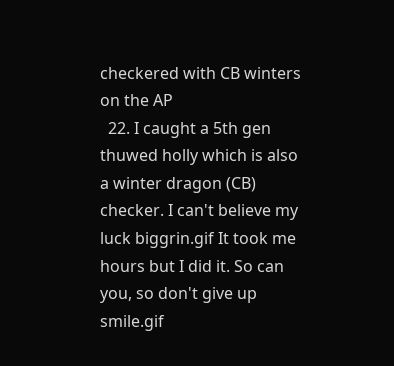checkered with CB winters on the AP
  22. I caught a 5th gen thuwed holly which is also a winter dragon (CB) checker. I can't believe my luck biggrin.gif It took me hours but I did it. So can you, so don't give up smile.gif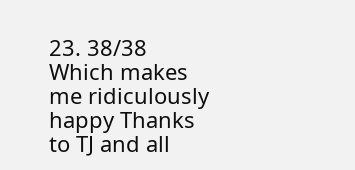23. 38/38 Which makes me ridiculously happy Thanks to TJ and all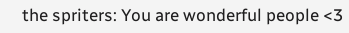the spriters: You are wonderful people <3